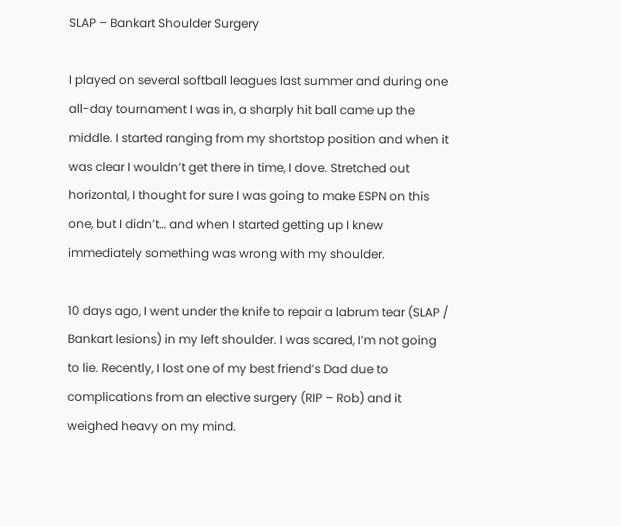SLAP – Bankart Shoulder Surgery

I played on several softball leagues last summer and during one all-day tournament I was in, a sharply hit ball came up the middle. I started ranging from my shortstop position and when it was clear I wouldn’t get there in time, I dove. Stretched out horizontal, I thought for sure I was going to make ESPN on this one, but I didn’t… and when I started getting up I knew immediately something was wrong with my shoulder.

10 days ago, I went under the knife to repair a labrum tear (SLAP / Bankart lesions) in my left shoulder. I was scared, I’m not going to lie. Recently, I lost one of my best friend’s Dad due to complications from an elective surgery (RIP – Rob) and it weighed heavy on my mind.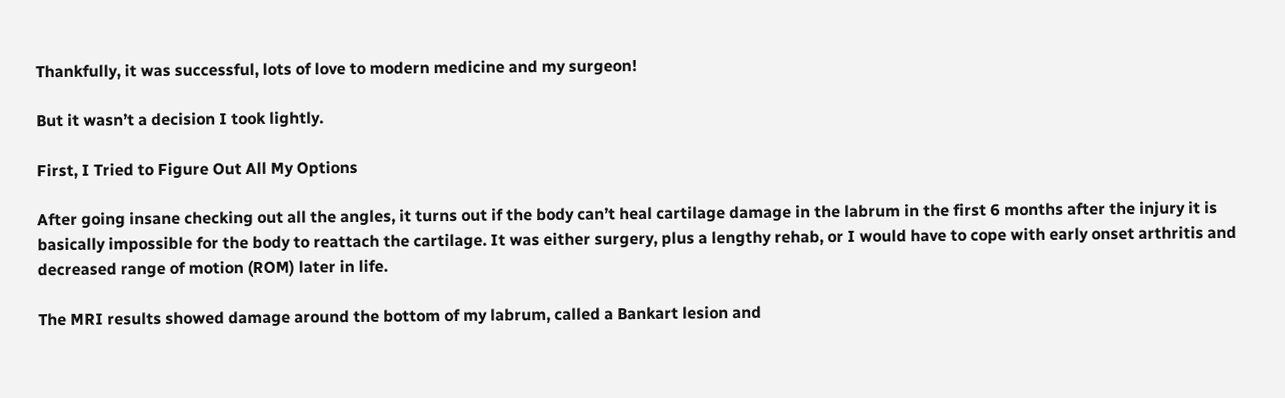Thankfully, it was successful, lots of love to modern medicine and my surgeon!

But it wasn’t a decision I took lightly.

First, I Tried to Figure Out All My Options

After going insane checking out all the angles, it turns out if the body can’t heal cartilage damage in the labrum in the first 6 months after the injury it is basically impossible for the body to reattach the cartilage. It was either surgery, plus a lengthy rehab, or I would have to cope with early onset arthritis and decreased range of motion (ROM) later in life.

The MRI results showed damage around the bottom of my labrum, called a Bankart lesion and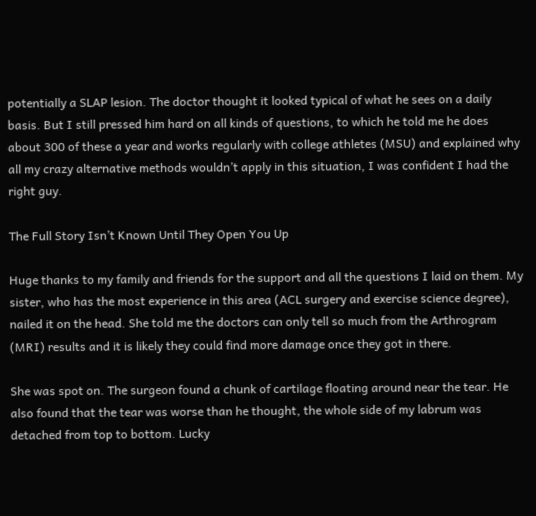potentially a SLAP lesion. The doctor thought it looked typical of what he sees on a daily basis. But I still pressed him hard on all kinds of questions, to which he told me he does about 300 of these a year and works regularly with college athletes (MSU) and explained why all my crazy alternative methods wouldn’t apply in this situation, I was confident I had the right guy.

The Full Story Isn’t Known Until They Open You Up

Huge thanks to my family and friends for the support and all the questions I laid on them. My sister, who has the most experience in this area (ACL surgery and exercise science degree), nailed it on the head. She told me the doctors can only tell so much from the Arthrogram (MRI) results and it is likely they could find more damage once they got in there.

She was spot on. The surgeon found a chunk of cartilage floating around near the tear. He also found that the tear was worse than he thought, the whole side of my labrum was detached from top to bottom. Lucky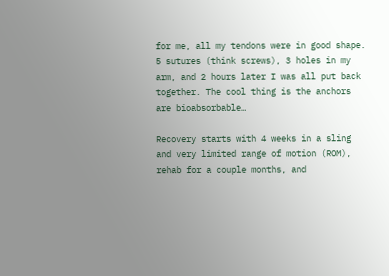for me, all my tendons were in good shape. 5 sutures (think screws), 3 holes in my arm, and 2 hours later I was all put back together. The cool thing is the anchors are bioabsorbable…

Recovery starts with 4 weeks in a sling and very limited range of motion (ROM), rehab for a couple months, and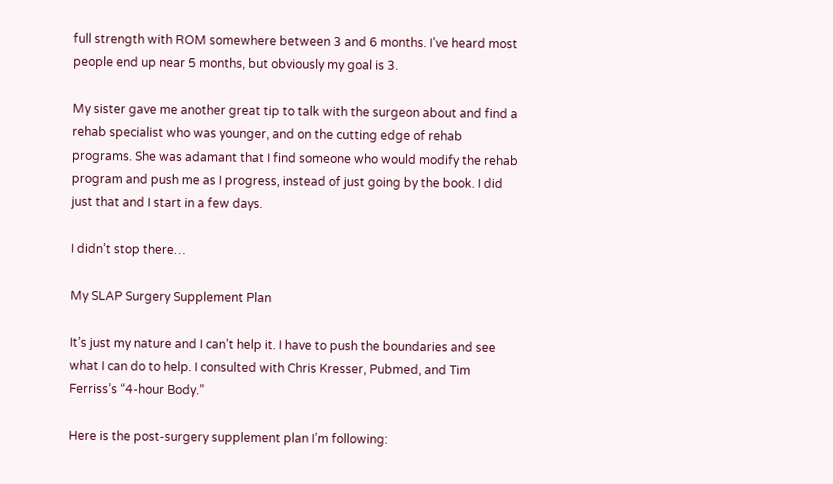full strength with ROM somewhere between 3 and 6 months. I’ve heard most people end up near 5 months, but obviously my goal is 3.

My sister gave me another great tip to talk with the surgeon about and find a rehab specialist who was younger, and on the cutting edge of rehab programs. She was adamant that I find someone who would modify the rehab program and push me as I progress, instead of just going by the book. I did just that and I start in a few days.

I didn’t stop there…

My SLAP Surgery Supplement Plan

It’s just my nature and I can’t help it. I have to push the boundaries and see what I can do to help. I consulted with Chris Kresser, Pubmed, and Tim Ferriss’s “4-hour Body.”

Here is the post-surgery supplement plan I’m following: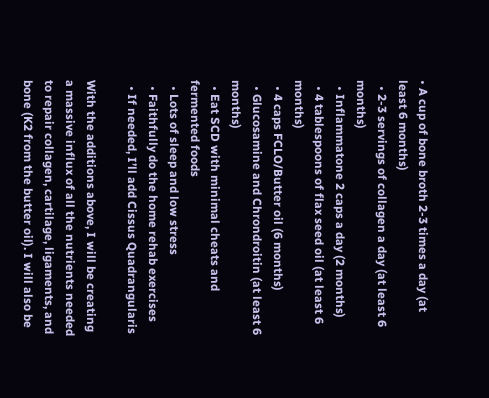• A cup of bone broth 2-3 times a day (at least 6 months)
  • 2-3 servings of collagen a day (at least 6 months)
  • Inflammatone 2 caps a day (2 months)
  • 4 tablespoons of flax seed oil (at least 6 months)
  • 4 caps FCLO/Butter oil (6 months)
  • Glucosamine and Chrondroitin (at least 6 months)
  • Eat SCD with minimal cheats and fermented foods
  • Lots of sleep and low stress
  • Faithfully do the home rehab exercises
  • If needed, I’ll add Cissus Quadrangularis

With the additions above, I will be creating a massive influx of all the nutrients needed to repair collagen, cartilage, ligaments, and bone (K2 from the butter oil). I will also be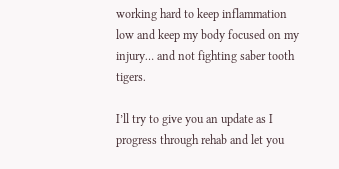working hard to keep inflammation low and keep my body focused on my injury… and not fighting saber tooth tigers.

I’ll try to give you an update as I progress through rehab and let you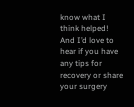know what I think helped! And I’d love to hear if you have any tips for recovery or share your surgery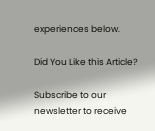experiences below.

Did You Like this Article?

Subscribe to our newsletter to receive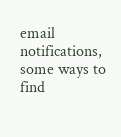email notifications, some ways to find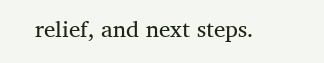relief, and next steps.